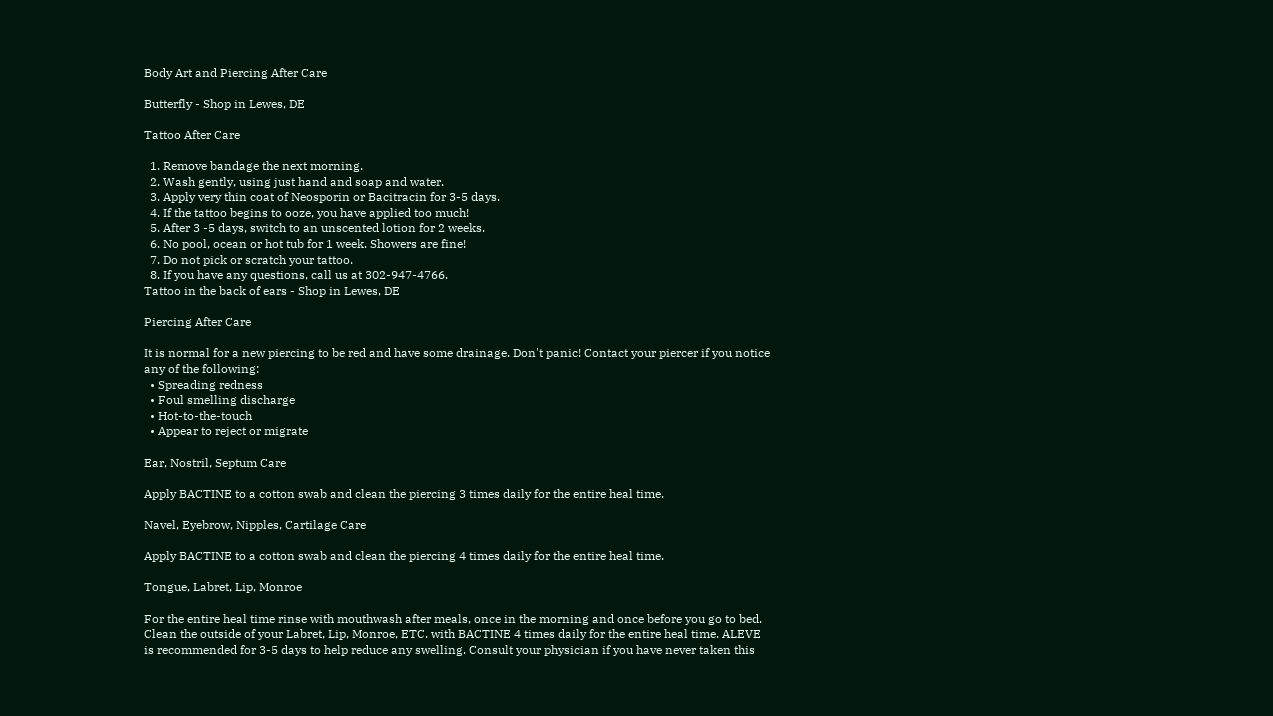Body Art and Piercing After Care

Butterfly - Shop in Lewes, DE

Tattoo After Care

  1. Remove bandage the next morning.
  2. Wash gently, using just hand and soap and water.
  3. Apply very thin coat of Neosporin or Bacitracin for 3-5 days.
  4. If the tattoo begins to ooze, you have applied too much!
  5. After 3 -5 days, switch to an unscented lotion for 2 weeks.
  6. No pool, ocean or hot tub for 1 week. Showers are fine!
  7. Do not pick or scratch your tattoo.
  8. If you have any questions, call us at 302-947-4766.
Tattoo in the back of ears - Shop in Lewes, DE

Piercing After Care

It is normal for a new piercing to be red and have some drainage. Don't panic! Contact your piercer if you notice any of the following:
  • Spreading redness
  • Foul smelling discharge
  • Hot-to-the-touch
  • Appear to reject or migrate

Ear, Nostril, Septum Care

Apply BACTINE to a cotton swab and clean the piercing 3 times daily for the entire heal time.

Navel, Eyebrow, Nipples, Cartilage Care

Apply BACTINE to a cotton swab and clean the piercing 4 times daily for the entire heal time.

Tongue, Labret, Lip, Monroe

For the entire heal time rinse with mouthwash after meals, once in the morning and once before you go to bed. Clean the outside of your Labret, Lip, Monroe, ETC. with BACTINE 4 times daily for the entire heal time. ALEVE is recommended for 3-5 days to help reduce any swelling. Consult your physician if you have never taken this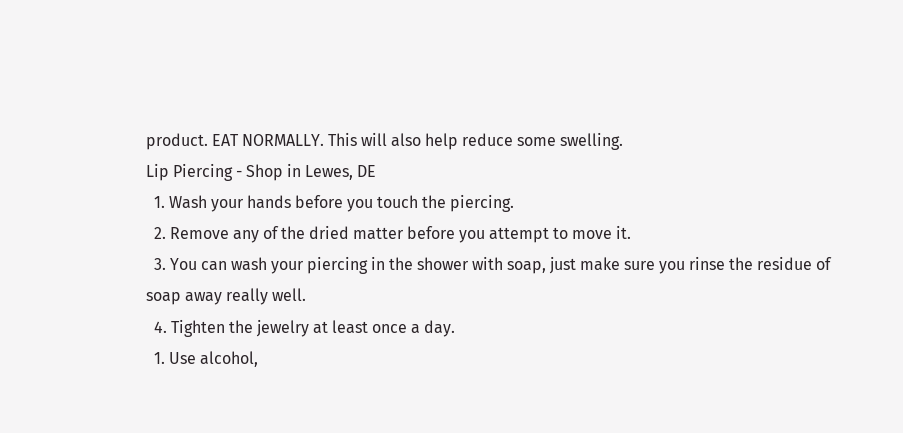product. EAT NORMALLY. This will also help reduce some swelling.
Lip Piercing - Shop in Lewes, DE
  1. Wash your hands before you touch the piercing.
  2. Remove any of the dried matter before you attempt to move it.
  3. You can wash your piercing in the shower with soap, just make sure you rinse the residue of soap away really well.
  4. Tighten the jewelry at least once a day.
  1. Use alcohol,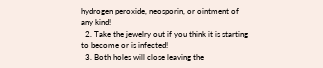hydrogen peroxide, neosporin, or ointment of any kind!
  2. Take the jewelry out if you think it is starting to become or is infected!
  3. Both holes will close leaving the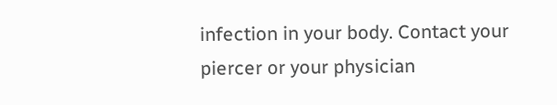infection in your body. Contact your piercer or your physician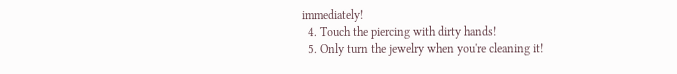immediately!
  4. Touch the piercing with dirty hands!
  5. Only turn the jewelry when you're cleaning it!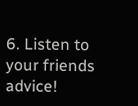6. Listen to your friends advice!